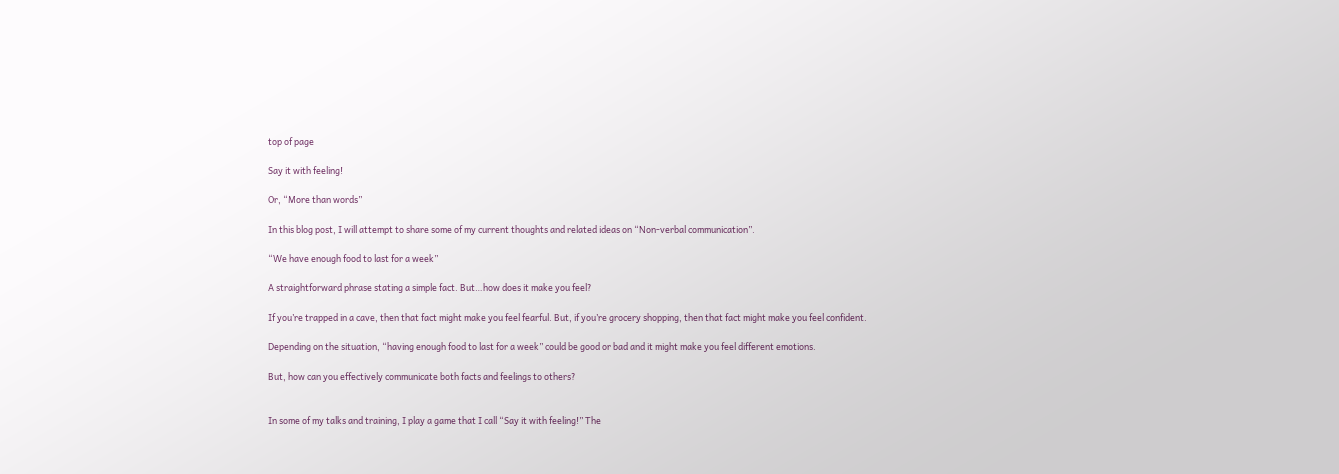top of page

Say it with feeling!

Or, “More than words”

In this blog post, I will attempt to share some of my current thoughts and related ideas on “Non-verbal communication”.

“We have enough food to last for a week”

A straightforward phrase stating a simple fact. But…how does it make you feel?

If you’re trapped in a cave, then that fact might make you feel fearful. But, if you’re grocery shopping, then that fact might make you feel confident.

Depending on the situation, “having enough food to last for a week” could be good or bad and it might make you feel different emotions.

But, how can you effectively communicate both facts and feelings to others?


In some of my talks and training, I play a game that I call “Say it with feeling!” The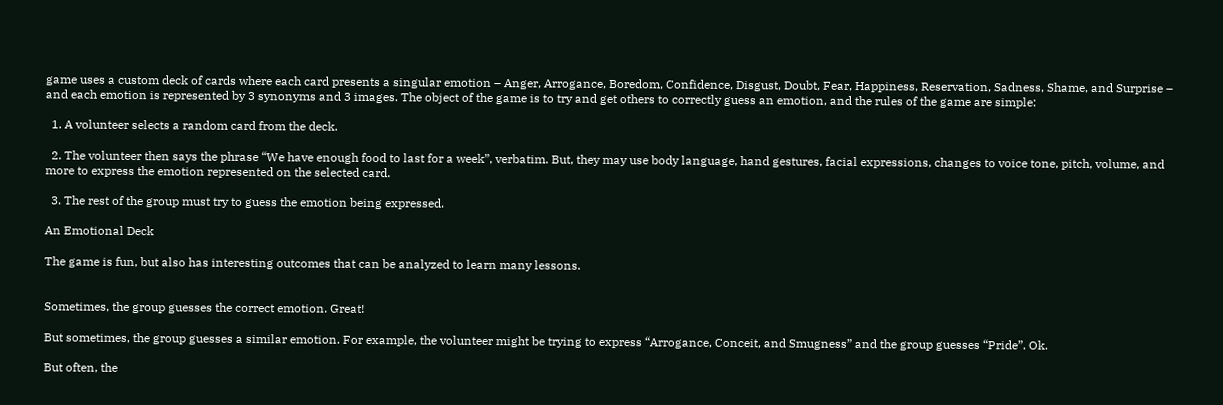game uses a custom deck of cards where each card presents a singular emotion – Anger, Arrogance, Boredom, Confidence, Disgust, Doubt, Fear, Happiness, Reservation, Sadness, Shame, and Surprise – and each emotion is represented by 3 synonyms and 3 images. The object of the game is to try and get others to correctly guess an emotion, and the rules of the game are simple:

  1. A volunteer selects a random card from the deck.

  2. The volunteer then says the phrase “We have enough food to last for a week”, verbatim. But, they may use body language, hand gestures, facial expressions, changes to voice tone, pitch, volume, and more to express the emotion represented on the selected card.

  3. The rest of the group must try to guess the emotion being expressed.

An Emotional Deck

The game is fun, but also has interesting outcomes that can be analyzed to learn many lessons.


Sometimes, the group guesses the correct emotion. Great!

But sometimes, the group guesses a similar emotion. For example, the volunteer might be trying to express “Arrogance, Conceit, and Smugness” and the group guesses “Pride”. Ok.

But often, the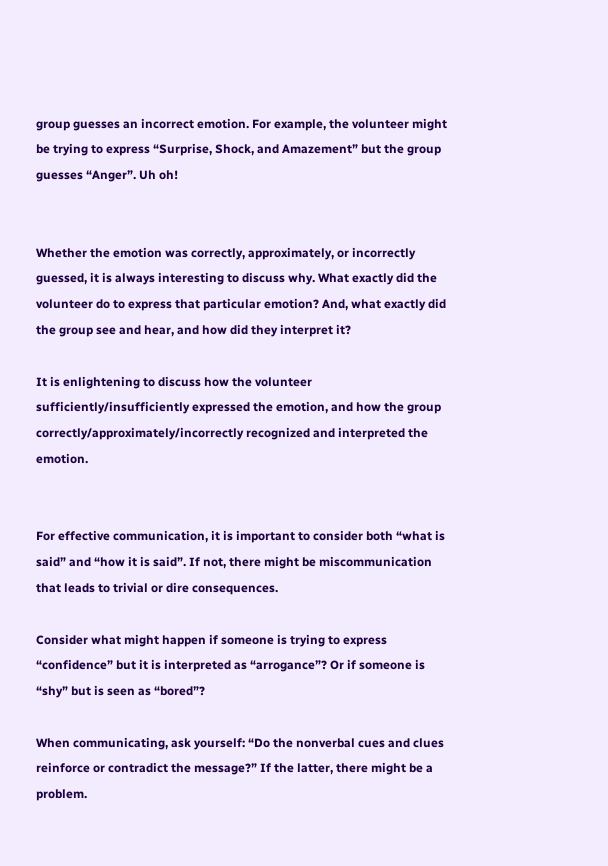group guesses an incorrect emotion. For example, the volunteer might be trying to express “Surprise, Shock, and Amazement” but the group guesses “Anger”. Uh oh!


Whether the emotion was correctly, approximately, or incorrectly guessed, it is always interesting to discuss why. What exactly did the volunteer do to express that particular emotion? And, what exactly did the group see and hear, and how did they interpret it?

It is enlightening to discuss how the volunteer sufficiently/insufficiently expressed the emotion, and how the group correctly/approximately/incorrectly recognized and interpreted the emotion.


For effective communication, it is important to consider both “what is said” and “how it is said”. If not, there might be miscommunication that leads to trivial or dire consequences.

Consider what might happen if someone is trying to express “confidence” but it is interpreted as “arrogance”? Or if someone is “shy” but is seen as “bored”?

When communicating, ask yourself: “Do the nonverbal cues and clues reinforce or contradict the message?” If the latter, there might be a problem.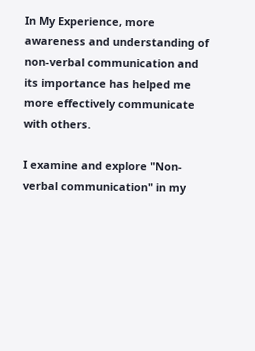In My Experience, more awareness and understanding of non-verbal communication and its importance has helped me more effectively communicate with others.

I examine and explore "Non-verbal communication" in my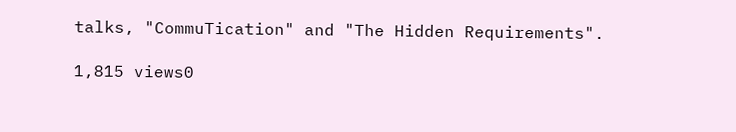talks, "CommuTication" and "The Hidden Requirements".

1,815 views0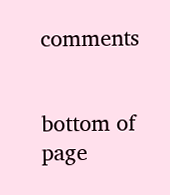comments


bottom of page